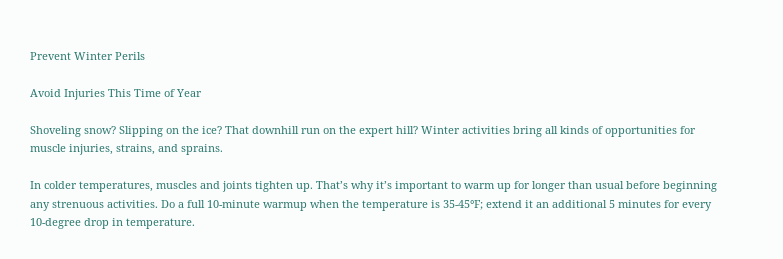Prevent Winter Perils

Avoid Injuries This Time of Year

Shoveling snow? Slipping on the ice? That downhill run on the expert hill? Winter activities bring all kinds of opportunities for muscle injuries, strains, and sprains.

In colder temperatures, muscles and joints tighten up. That’s why it’s important to warm up for longer than usual before beginning any strenuous activities. Do a full 10-minute warmup when the temperature is 35-45°F; extend it an additional 5 minutes for every 10-degree drop in temperature.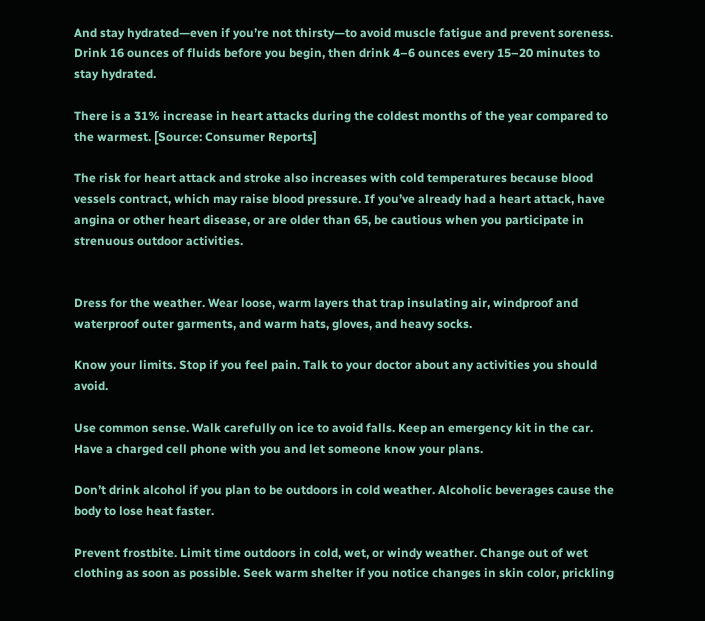And stay hydrated—even if you’re not thirsty—to avoid muscle fatigue and prevent soreness. Drink 16 ounces of fluids before you begin, then drink 4–6 ounces every 15–20 minutes to stay hydrated.

There is a 31% increase in heart attacks during the coldest months of the year compared to the warmest. [Source: Consumer Reports]

The risk for heart attack and stroke also increases with cold temperatures because blood vessels contract, which may raise blood pressure. If you’ve already had a heart attack, have angina or other heart disease, or are older than 65, be cautious when you participate in strenuous outdoor activities.


Dress for the weather. Wear loose, warm layers that trap insulating air, windproof and waterproof outer garments, and warm hats, gloves, and heavy socks.

Know your limits. Stop if you feel pain. Talk to your doctor about any activities you should avoid.

Use common sense. Walk carefully on ice to avoid falls. Keep an emergency kit in the car. Have a charged cell phone with you and let someone know your plans.

Don’t drink alcohol if you plan to be outdoors in cold weather. Alcoholic beverages cause the body to lose heat faster.

Prevent frostbite. Limit time outdoors in cold, wet, or windy weather. Change out of wet clothing as soon as possible. Seek warm shelter if you notice changes in skin color, prickling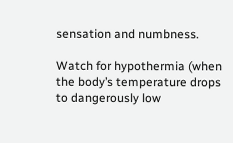sensation and numbness.

Watch for hypothermia (when the body’s temperature drops to dangerously low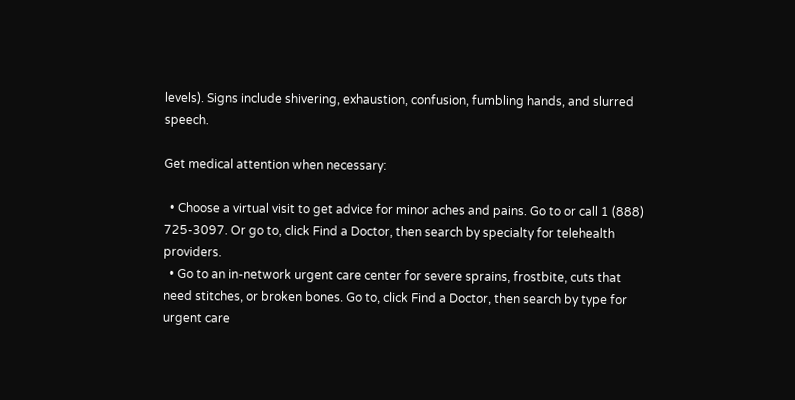levels). Signs include shivering, exhaustion, confusion, fumbling hands, and slurred speech.

Get medical attention when necessary:

  • Choose a virtual visit to get advice for minor aches and pains. Go to or call 1 (888) 725-3097. Or go to, click Find a Doctor, then search by specialty for telehealth providers.
  • Go to an in-network urgent care center for severe sprains, frostbite, cuts that need stitches, or broken bones. Go to, click Find a Doctor, then search by type for urgent care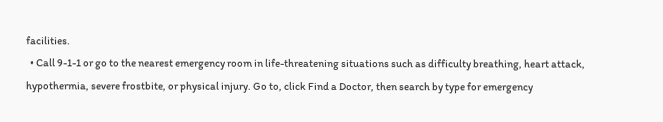facilities.
  • Call 9-1-1 or go to the nearest emergency room in life-threatening situations such as difficulty breathing, heart attack, hypothermia, severe frostbite, or physical injury. Go to, click Find a Doctor, then search by type for emergency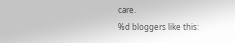care.
%d bloggers like this: